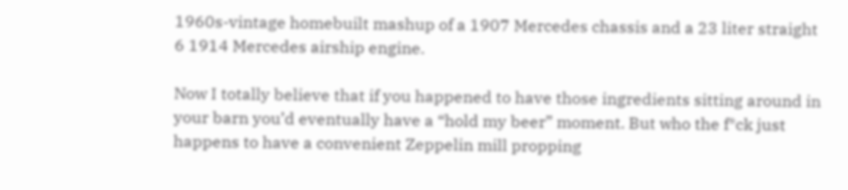1960s-vintage homebuilt mashup of a 1907 Mercedes chassis and a 23 liter straight 6 1914 Mercedes airship engine.

Now I totally believe that if you happened to have those ingredients sitting around in your barn you’d eventually have a “hold my beer” moment. But who the f*ck just happens to have a convenient Zeppelin mill propping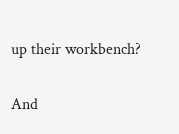up their workbench?

And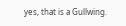yes, that is a Gullwing.